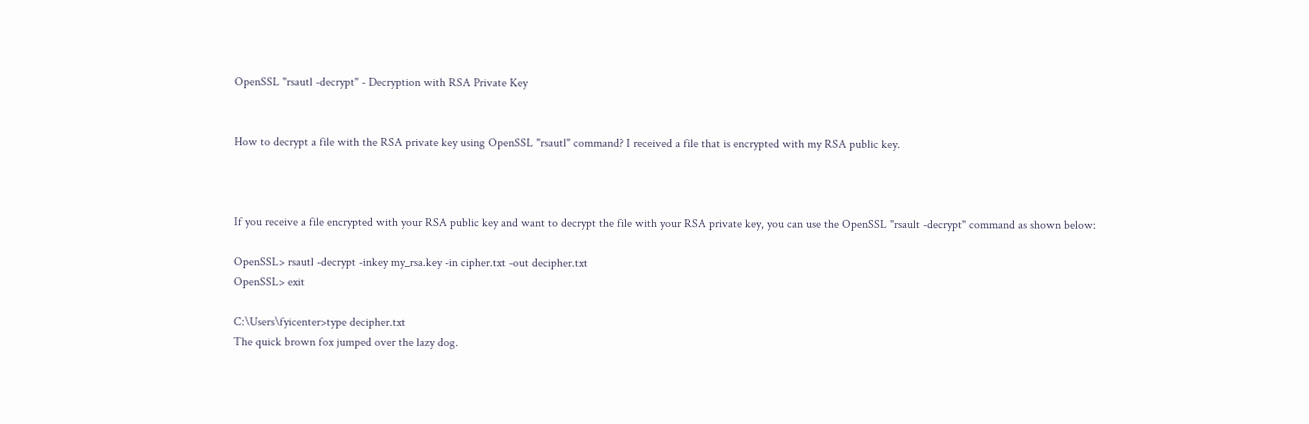OpenSSL "rsautl -decrypt" - Decryption with RSA Private Key


How to decrypt a file with the RSA private key using OpenSSL "rsautl" command? I received a file that is encrypted with my RSA public key.



If you receive a file encrypted with your RSA public key and want to decrypt the file with your RSA private key, you can use the OpenSSL "rsault -decrypt" command as shown below:

OpenSSL> rsautl -decrypt -inkey my_rsa.key -in cipher.txt -out decipher.txt
OpenSSL> exit

C:\Users\fyicenter>type decipher.txt
The quick brown fox jumped over the lazy dog.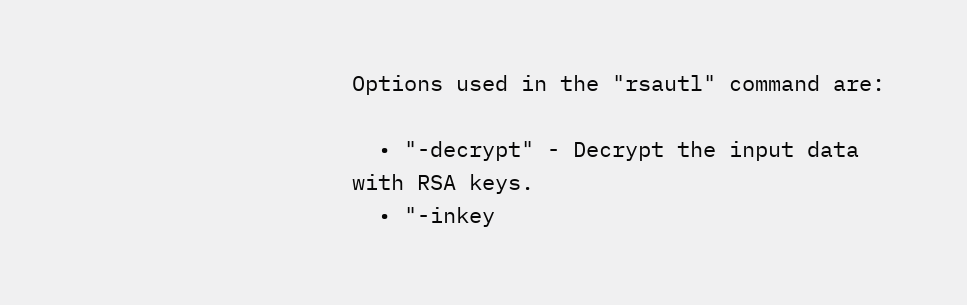Options used in the "rsautl" command are:

  • "-decrypt" - Decrypt the input data with RSA keys.
  • "-inkey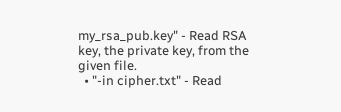my_rsa_pub.key" - Read RSA key, the private key, from the given file.
  • "-in cipher.txt" - Read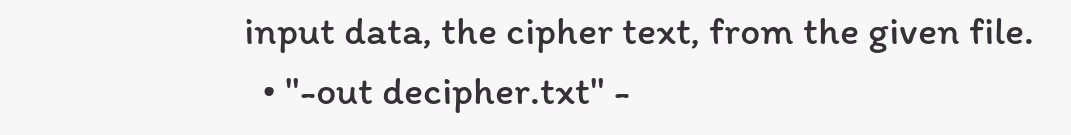input data, the cipher text, from the given file.
  • "-out decipher.txt" -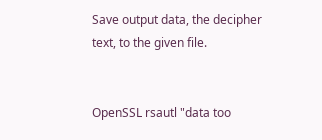Save output data, the decipher text, to the given file.


OpenSSL rsautl "data too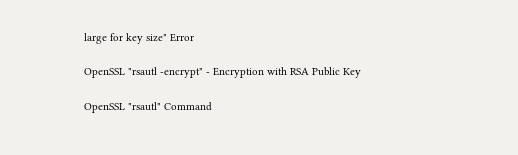large for key size" Error

OpenSSL "rsautl -encrypt" - Encryption with RSA Public Key

OpenSSL "rsautl" Command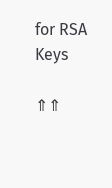for RSA Keys

⇑⇑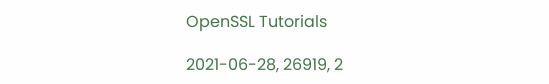OpenSSL Tutorials

2021-06-28, 26919, 2